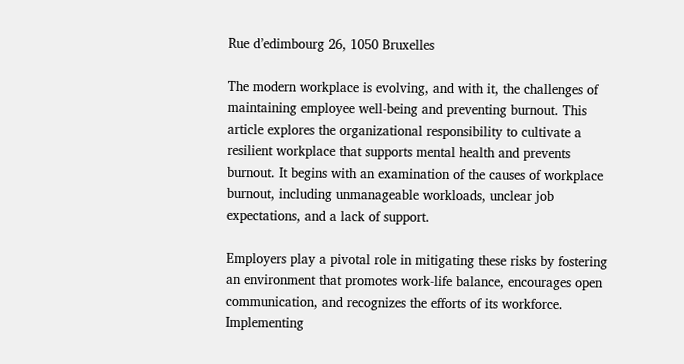Rue d’edimbourg 26, 1050 Bruxelles

The modern workplace is evolving, and with it, the challenges of maintaining employee well-being and preventing burnout. This article explores the organizational responsibility to cultivate a resilient workplace that supports mental health and prevents burnout. It begins with an examination of the causes of workplace burnout, including unmanageable workloads, unclear job expectations, and a lack of support.

Employers play a pivotal role in mitigating these risks by fostering an environment that promotes work-life balance, encourages open communication, and recognizes the efforts of its workforce. Implementing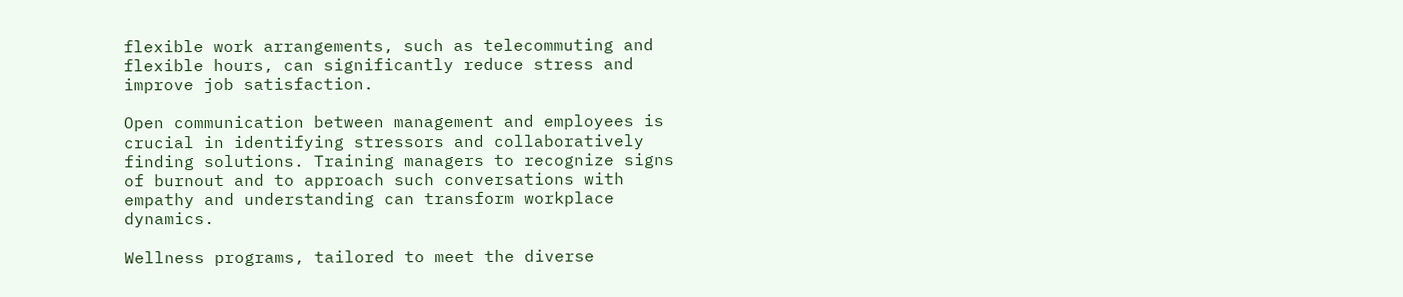flexible work arrangements, such as telecommuting and flexible hours, can significantly reduce stress and improve job satisfaction.

Open communication between management and employees is crucial in identifying stressors and collaboratively finding solutions. Training managers to recognize signs of burnout and to approach such conversations with empathy and understanding can transform workplace dynamics.

Wellness programs, tailored to meet the diverse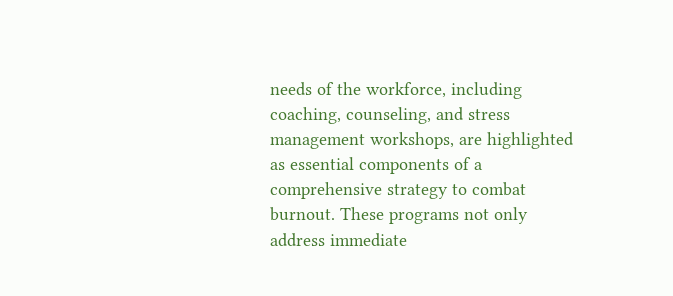needs of the workforce, including coaching, counseling, and stress management workshops, are highlighted as essential components of a comprehensive strategy to combat burnout. These programs not only address immediate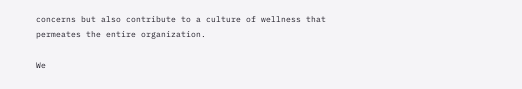concerns but also contribute to a culture of wellness that permeates the entire organization.

We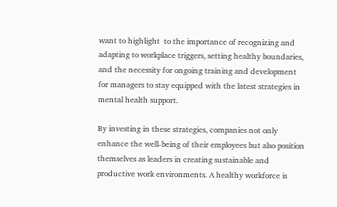want to highlight  to the importance of recognizing and adapting to workplace triggers, setting healthy boundaries, and the necessity for ongoing training and development for managers to stay equipped with the latest strategies in mental health support.

By investing in these strategies, companies not only enhance the well-being of their employees but also position themselves as leaders in creating sustainable and productive work environments. A healthy workforce is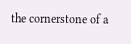the cornerstone of a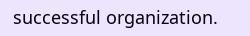successful organization.